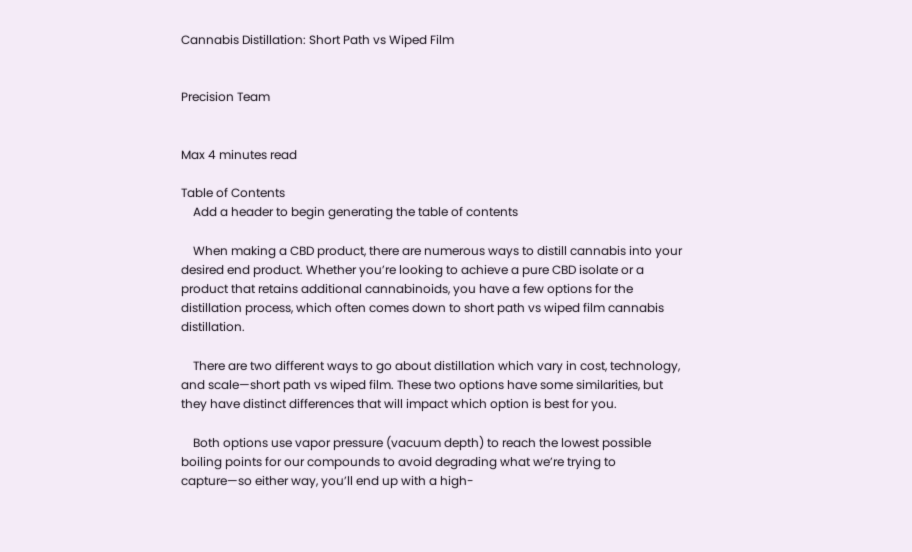Cannabis Distillation: Short Path vs Wiped Film


Precision Team


Max 4 minutes read

Table of Contents
    Add a header to begin generating the table of contents

    When making a CBD product, there are numerous ways to distill cannabis into your desired end product. Whether you’re looking to achieve a pure CBD isolate or a product that retains additional cannabinoids, you have a few options for the distillation process, which often comes down to short path vs wiped film cannabis distillation.

    There are two different ways to go about distillation which vary in cost, technology, and scale—short path vs wiped film. These two options have some similarities, but they have distinct differences that will impact which option is best for you.

    Both options use vapor pressure (vacuum depth) to reach the lowest possible boiling points for our compounds to avoid degrading what we’re trying to capture—so either way, you’ll end up with a high-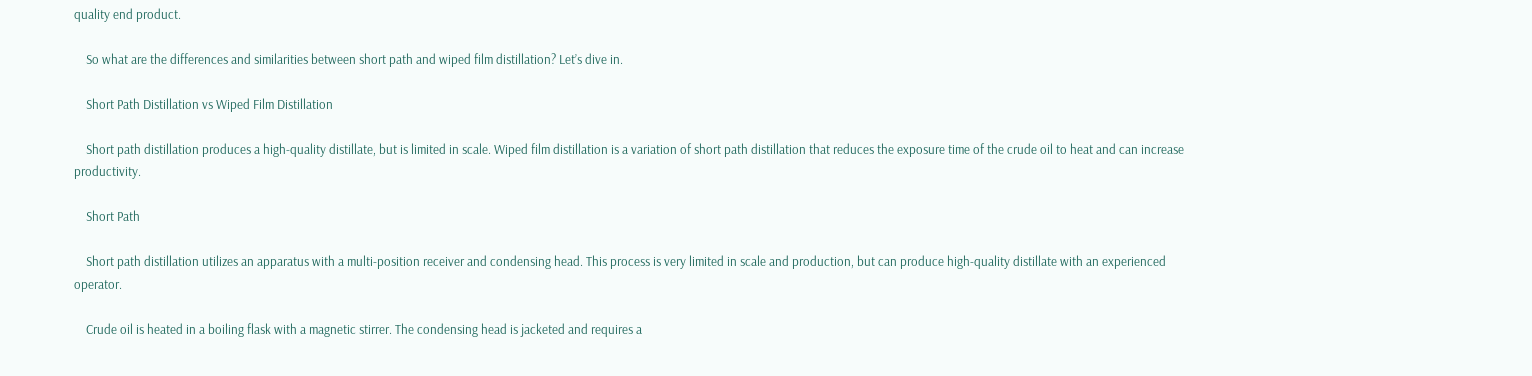quality end product.

    So what are the differences and similarities between short path and wiped film distillation? Let’s dive in.

    Short Path Distillation vs Wiped Film Distillation

    Short path distillation produces a high-quality distillate, but is limited in scale. Wiped film distillation is a variation of short path distillation that reduces the exposure time of the crude oil to heat and can increase productivity.

    Short Path

    Short path distillation utilizes an apparatus with a multi-position receiver and condensing head. This process is very limited in scale and production, but can produce high-quality distillate with an experienced operator.

    Crude oil is heated in a boiling flask with a magnetic stirrer. The condensing head is jacketed and requires a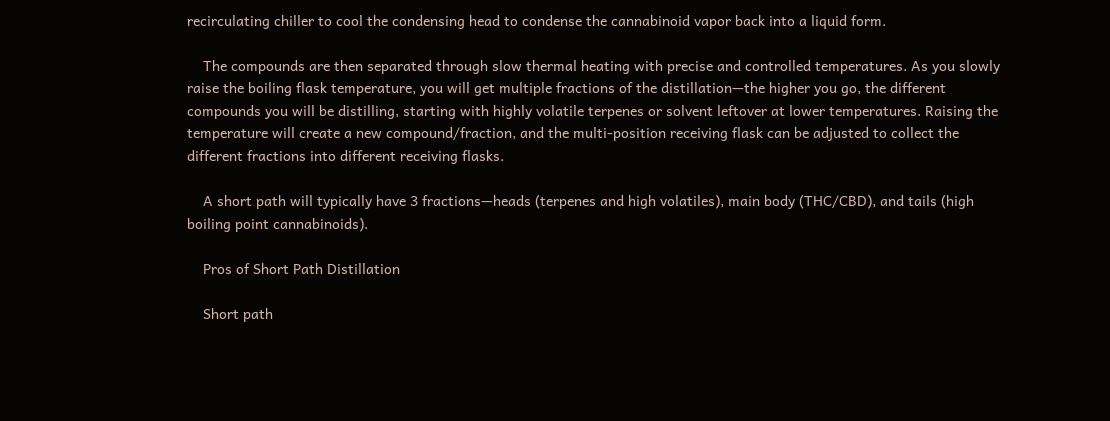recirculating chiller to cool the condensing head to condense the cannabinoid vapor back into a liquid form.

    The compounds are then separated through slow thermal heating with precise and controlled temperatures. As you slowly raise the boiling flask temperature, you will get multiple fractions of the distillation—the higher you go, the different compounds you will be distilling, starting with highly volatile terpenes or solvent leftover at lower temperatures. Raising the temperature will create a new compound/fraction, and the multi-position receiving flask can be adjusted to collect the different fractions into different receiving flasks.

    A short path will typically have 3 fractions—heads (terpenes and high volatiles), main body (THC/CBD), and tails (high boiling point cannabinoids).

    Pros of Short Path Distillation

    Short path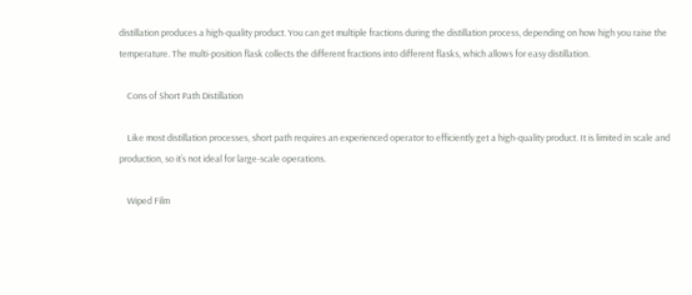distillation produces a high-quality product. You can get multiple fractions during the distillation process, depending on how high you raise the temperature. The multi-position flask collects the different fractions into different flasks, which allows for easy distillation.

    Cons of Short Path Distillation

    Like most distillation processes, short path requires an experienced operator to efficiently get a high-quality product. It is limited in scale and production, so it’s not ideal for large-scale operations.

    Wiped Film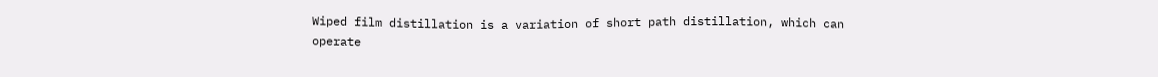Wiped film distillation is a variation of short path distillation, which can operate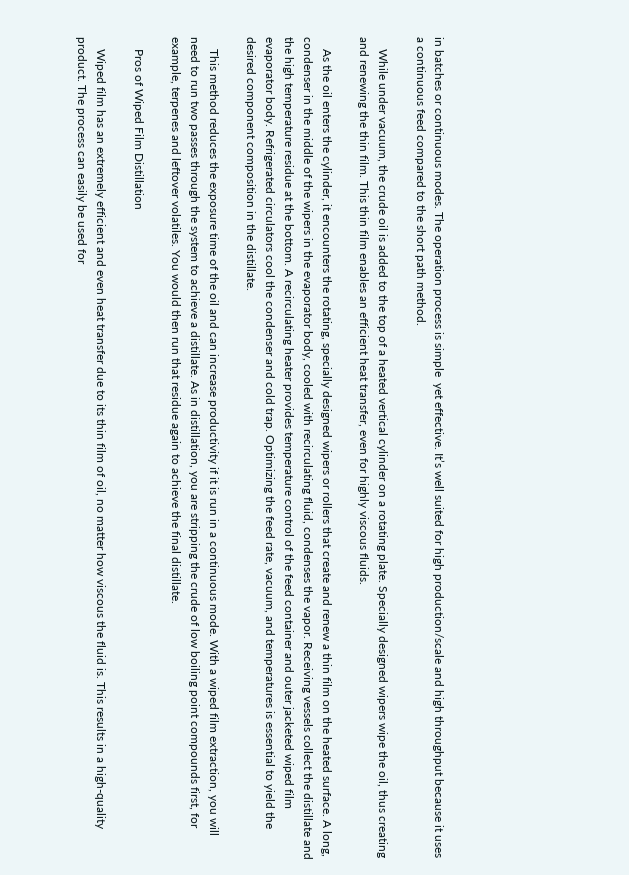in batches or continuous modes. The operation process is simple  yet effective. It’s well suited for high production/scale and high throughput because it uses a continuous feed compared to the short path method.

    While under vacuum, the crude oil is added to the top of a heated vertical cylinder on a rotating plate. Specially designed wipers wipe the oil, thus creating and renewing the thin film. This thin film enables an efficient heat transfer, even for highly viscous fluids.

    As the oil enters the cylinder, it encounters the rotating, specially designed wipers or rollers that create and renew a thin film on the heated surface. A long, condenser in the middle of the wipers in the evaporator body, cooled with recirculating fluid, condenses the vapor. Receiving vessels collect the distillate and the high temperature residue at the bottom. A recirculating heater provides temperature control of the feed container and outer jacketed wiped film evaporator body. Refrigerated circulators cool the condenser and cold trap. Optimizing the feed rate, vacuum, and temperatures is essential to yield the desired component composition in the distillate.

    This method reduces the exposure time of the oil and can increase productivity if it is run in a continuous mode. With a wiped film extraction, you will need to run two passes through the system to achieve a distillate. As in distillation, you are stripping the crude of low boiling point compounds first, for example, terpenes and leftover volatiles. You would then run that residue again to achieve the final distillate.

    Pros of Wiped Film Distillation

    Wiped film has an extremely efficient and even heat transfer due to its thin film of oil, no matter how viscous the fluid is. This results in a high-quality product. The process can easily be used for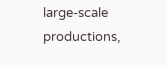large-scale productions,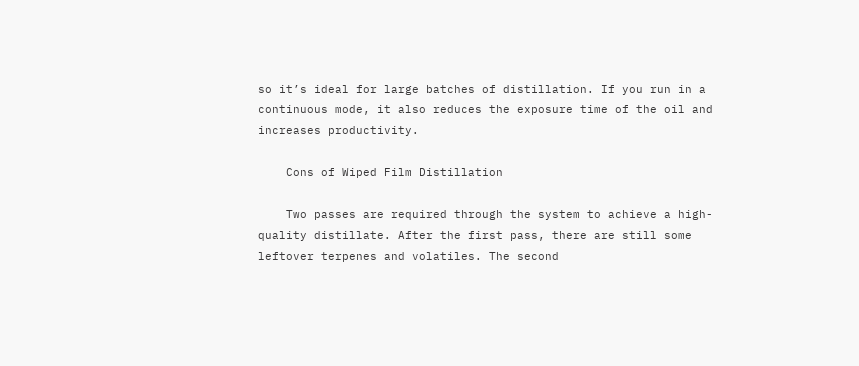so it’s ideal for large batches of distillation. If you run in a continuous mode, it also reduces the exposure time of the oil and increases productivity.

    Cons of Wiped Film Distillation

    Two passes are required through the system to achieve a high-quality distillate. After the first pass, there are still some leftover terpenes and volatiles. The second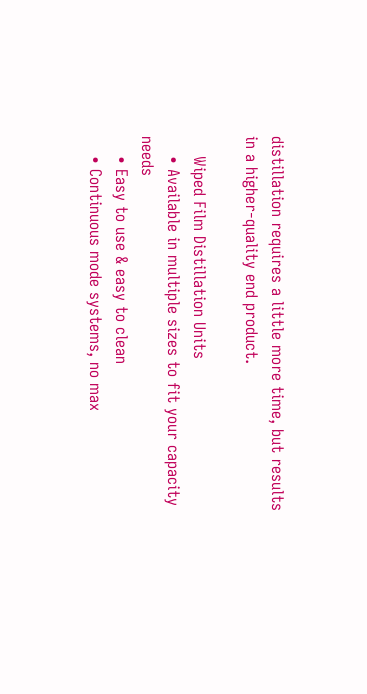distillation requires a little more time, but results in a higher-quality end product.

    Wiped Film Distillation Units
    • Available in multiple sizes to fit your capacity needs
    • Easy to use & easy to clean
    • Continuous mode systems, no max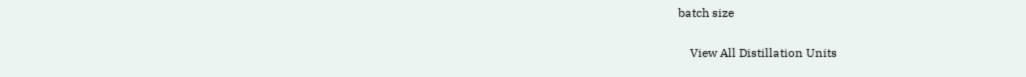batch size

    View All Distillation Units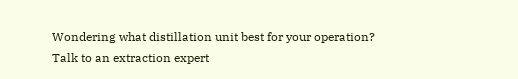Wondering what distillation unit best for your operation? Talk to an extraction expert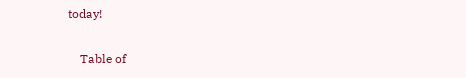today!

    Table of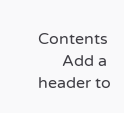Contents
      Add a header to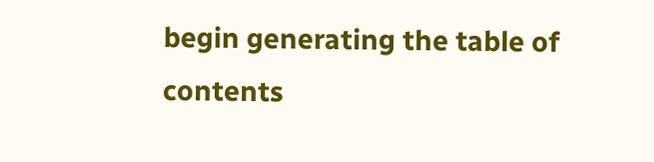begin generating the table of contents